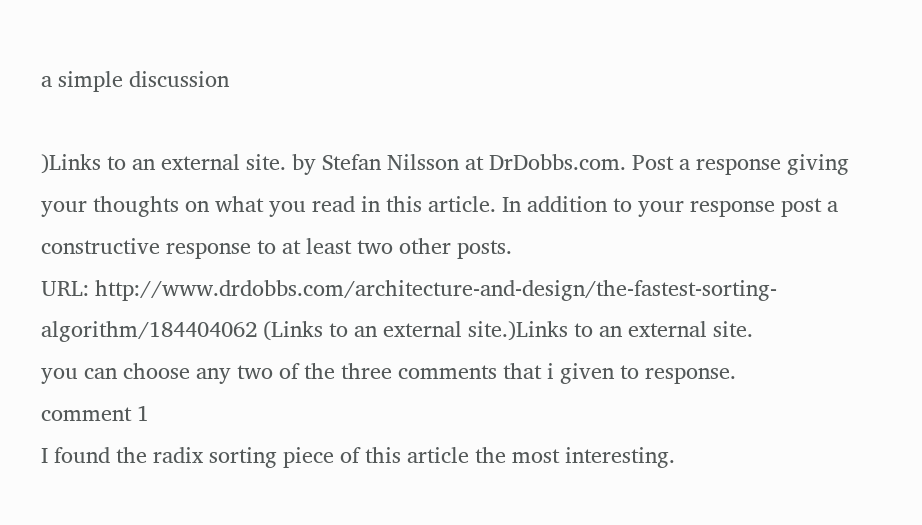a simple discussion

)Links to an external site. by Stefan Nilsson at DrDobbs.com. Post a response giving your thoughts on what you read in this article. In addition to your response post a constructive response to at least two other posts.
URL: http://www.drdobbs.com/architecture-and-design/the-fastest-sorting-algorithm/184404062 (Links to an external site.)Links to an external site.
you can choose any two of the three comments that i given to response.
comment 1
I found the radix sorting piece of this article the most interesting.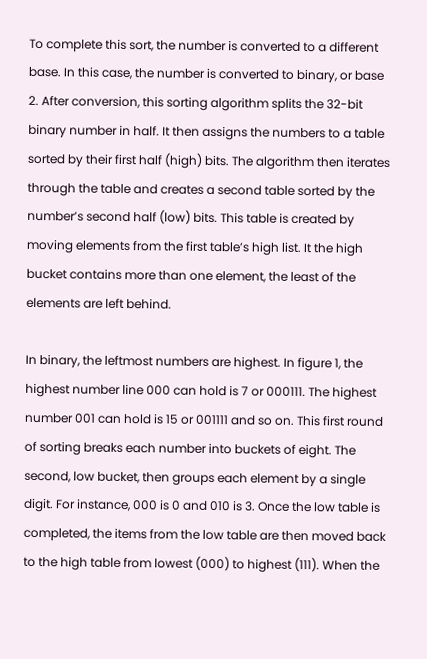To complete this sort, the number is converted to a different base. In this case, the number is converted to binary, or base 2. After conversion, this sorting algorithm splits the 32-bit binary number in half. It then assigns the numbers to a table sorted by their first half (high) bits. The algorithm then iterates through the table and creates a second table sorted by the number’s second half (low) bits. This table is created by moving elements from the first table’s high list. It the high bucket contains more than one element, the least of the elements are left behind.

In binary, the leftmost numbers are highest. In figure 1, the highest number line 000 can hold is 7 or 000111. The highest number 001 can hold is 15 or 001111 and so on. This first round of sorting breaks each number into buckets of eight. The second, low bucket, then groups each element by a single digit. For instance, 000 is 0 and 010 is 3. Once the low table is completed, the items from the low table are then moved back to the high table from lowest (000) to highest (111). When the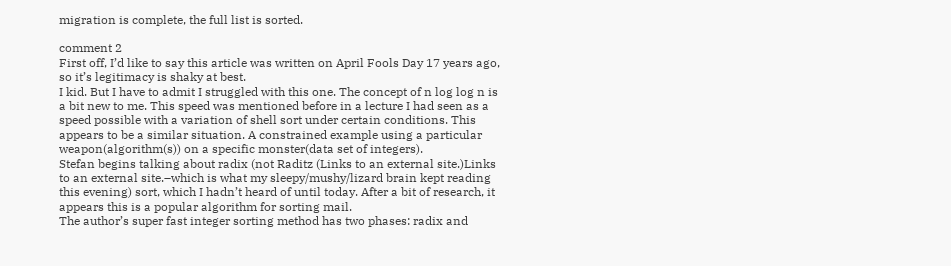migration is complete, the full list is sorted.

comment 2
First off, I’d like to say this article was written on April Fools Day 17 years ago, so it’s legitimacy is shaky at best.
I kid. But I have to admit I struggled with this one. The concept of n log log n is a bit new to me. This speed was mentioned before in a lecture I had seen as a speed possible with a variation of shell sort under certain conditions. This appears to be a similar situation. A constrained example using a particular weapon(algorithm(s)) on a specific monster(data set of integers).
Stefan begins talking about radix (not Raditz (Links to an external site.)Links to an external site.–which is what my sleepy/mushy/lizard brain kept reading this evening) sort, which I hadn’t heard of until today. After a bit of research, it appears this is a popular algorithm for sorting mail.
The author’s super fast integer sorting method has two phases: radix and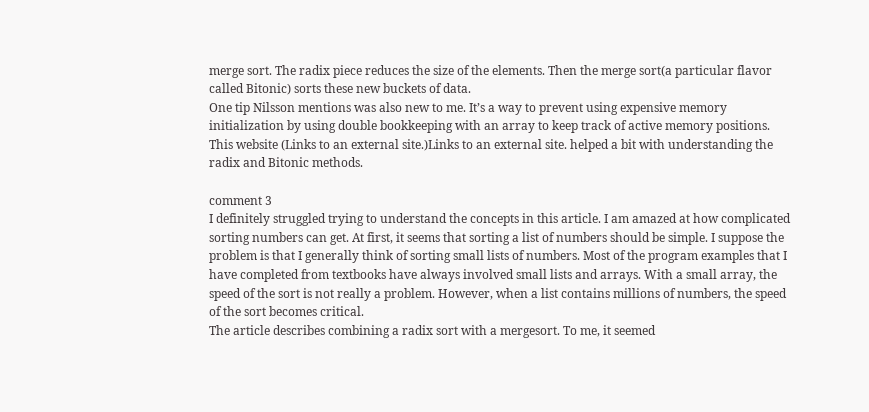merge sort. The radix piece reduces the size of the elements. Then the merge sort(a particular flavor called Bitonic) sorts these new buckets of data.
One tip Nilsson mentions was also new to me. It’s a way to prevent using expensive memory initialization by using double bookkeeping with an array to keep track of active memory positions.
This website (Links to an external site.)Links to an external site. helped a bit with understanding the radix and Bitonic methods.

comment 3
I definitely struggled trying to understand the concepts in this article. I am amazed at how complicated sorting numbers can get. At first, it seems that sorting a list of numbers should be simple. I suppose the problem is that I generally think of sorting small lists of numbers. Most of the program examples that I have completed from textbooks have always involved small lists and arrays. With a small array, the speed of the sort is not really a problem. However, when a list contains millions of numbers, the speed of the sort becomes critical.
The article describes combining a radix sort with a mergesort. To me, it seemed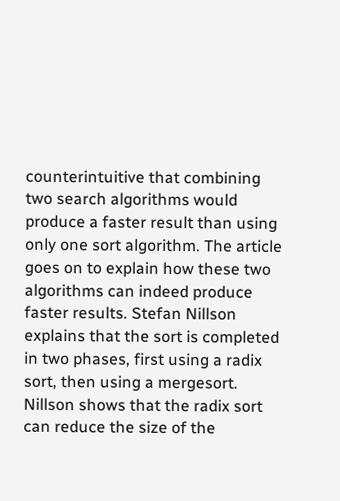counterintuitive that combining two search algorithms would produce a faster result than using only one sort algorithm. The article goes on to explain how these two algorithms can indeed produce faster results. Stefan Nillson explains that the sort is completed in two phases, first using a radix sort, then using a mergesort. Nillson shows that the radix sort can reduce the size of the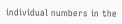individual numbers in the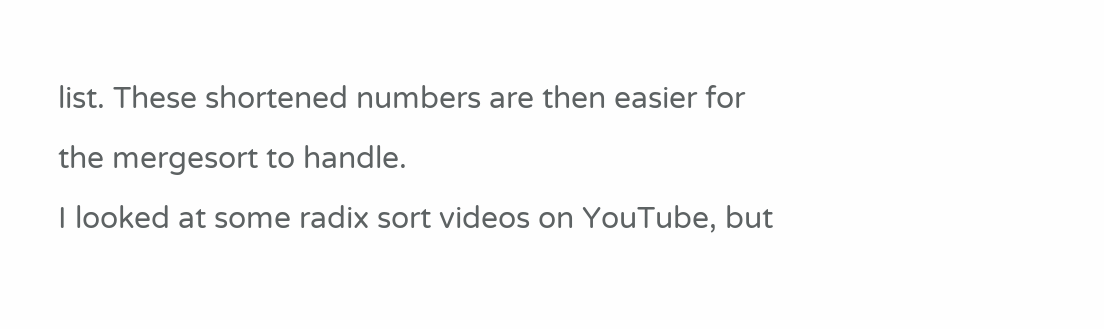list. These shortened numbers are then easier for the mergesort to handle.
I looked at some radix sort videos on YouTube, but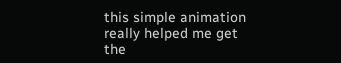this simple animation really helped me get the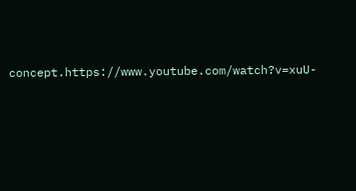concept.https://www.youtube.com/watch?v=xuU-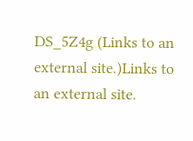DS_5Z4g (Links to an external site.)Links to an external site.